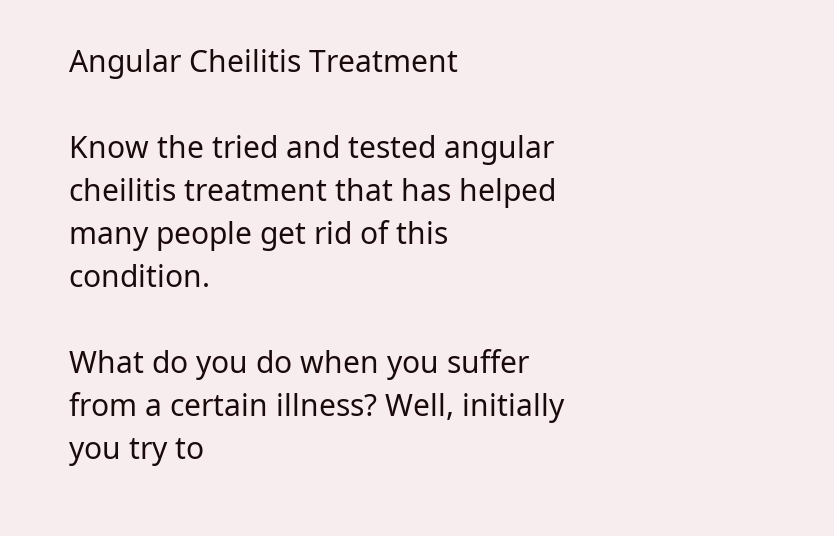Angular Cheilitis Treatment

Know the tried and tested angular cheilitis treatment that has helped many people get rid of this condition.

What do you do when you suffer from a certain illness? Well, initially you try to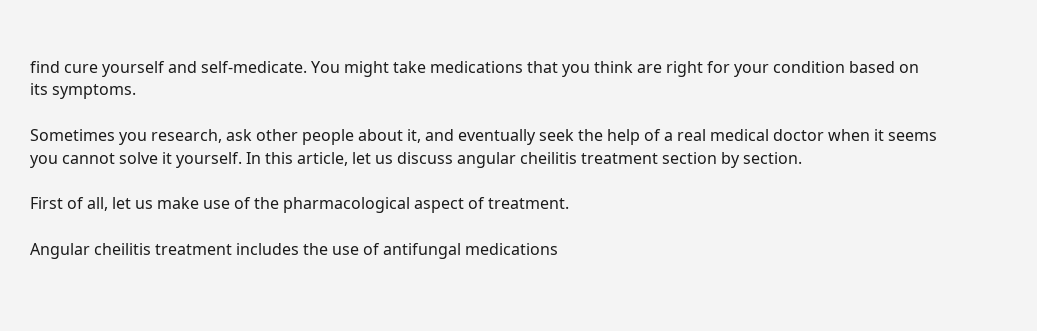find cure yourself and self-medicate. You might take medications that you think are right for your condition based on its symptoms.

Sometimes you research, ask other people about it, and eventually seek the help of a real medical doctor when it seems you cannot solve it yourself. In this article, let us discuss angular cheilitis treatment section by section.

First of all, let us make use of the pharmacological aspect of treatment.

Angular cheilitis treatment includes the use of antifungal medications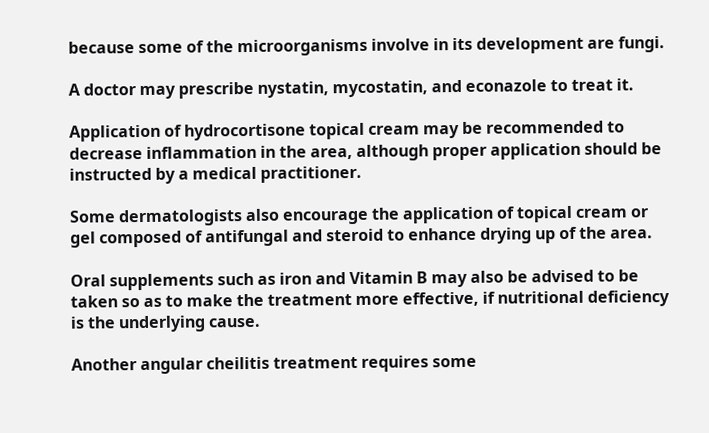because some of the microorganisms involve in its development are fungi.

A doctor may prescribe nystatin, mycostatin, and econazole to treat it.

Application of hydrocortisone topical cream may be recommended to decrease inflammation in the area, although proper application should be instructed by a medical practitioner.

Some dermatologists also encourage the application of topical cream or gel composed of antifungal and steroid to enhance drying up of the area.

Oral supplements such as iron and Vitamin B may also be advised to be taken so as to make the treatment more effective, if nutritional deficiency is the underlying cause.

Another angular cheilitis treatment requires some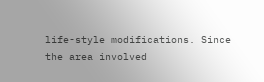life-style modifications. Since the area involved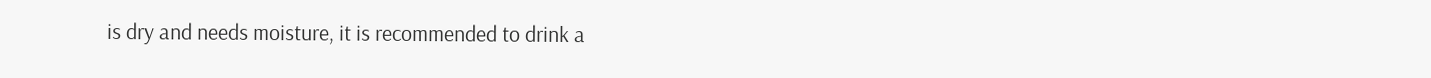is dry and needs moisture, it is recommended to drink a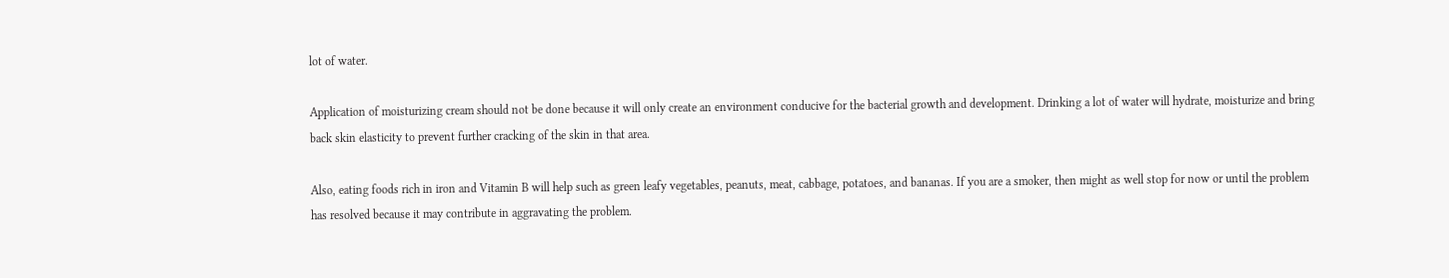lot of water.

Application of moisturizing cream should not be done because it will only create an environment conducive for the bacterial growth and development. Drinking a lot of water will hydrate, moisturize and bring back skin elasticity to prevent further cracking of the skin in that area.

Also, eating foods rich in iron and Vitamin B will help such as green leafy vegetables, peanuts, meat, cabbage, potatoes, and bananas. If you are a smoker, then might as well stop for now or until the problem has resolved because it may contribute in aggravating the problem.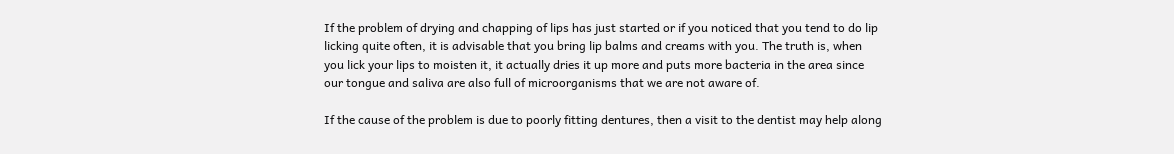If the problem of drying and chapping of lips has just started or if you noticed that you tend to do lip licking quite often, it is advisable that you bring lip balms and creams with you. The truth is, when you lick your lips to moisten it, it actually dries it up more and puts more bacteria in the area since our tongue and saliva are also full of microorganisms that we are not aware of.

If the cause of the problem is due to poorly fitting dentures, then a visit to the dentist may help along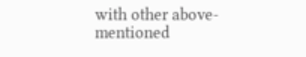with other above-mentioned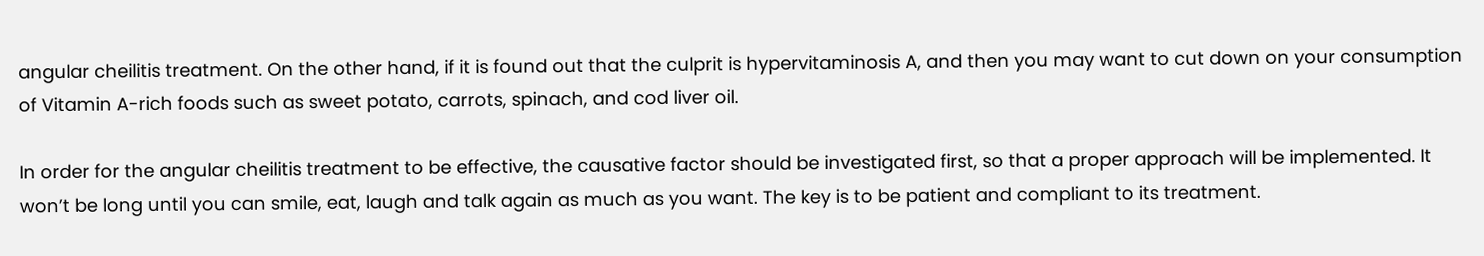angular cheilitis treatment. On the other hand, if it is found out that the culprit is hypervitaminosis A, and then you may want to cut down on your consumption of Vitamin A-rich foods such as sweet potato, carrots, spinach, and cod liver oil.

In order for the angular cheilitis treatment to be effective, the causative factor should be investigated first, so that a proper approach will be implemented. It won’t be long until you can smile, eat, laugh and talk again as much as you want. The key is to be patient and compliant to its treatment.